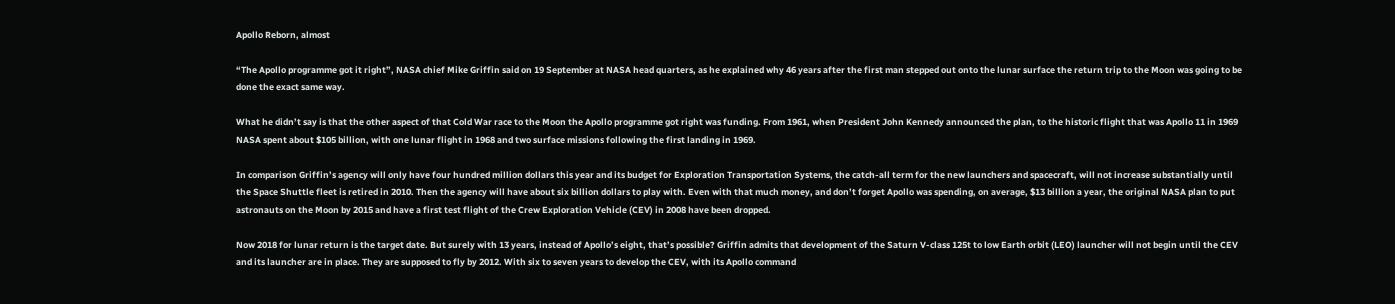Apollo Reborn, almost

“The Apollo programme got it right”, NASA chief Mike Griffin said on 19 September at NASA head quarters, as he explained why 46 years after the first man stepped out onto the lunar surface the return trip to the Moon was going to be done the exact same way.

What he didn’t say is that the other aspect of that Cold War race to the Moon the Apollo programme got right was funding. From 1961, when President John Kennedy announced the plan, to the historic flight that was Apollo 11 in 1969 NASA spent about $105 billion, with one lunar flight in 1968 and two surface missions following the first landing in 1969.

In comparison Griffin’s agency will only have four hundred million dollars this year and its budget for Exploration Transportation Systems, the catch-all term for the new launchers and spacecraft, will not increase substantially until the Space Shuttle fleet is retired in 2010. Then the agency will have about six billion dollars to play with. Even with that much money, and don’t forget Apollo was spending, on average, $13 billion a year, the original NASA plan to put astronauts on the Moon by 2015 and have a first test flight of the Crew Exploration Vehicle (CEV) in 2008 have been dropped.

Now 2018 for lunar return is the target date. But surely with 13 years, instead of Apollo’s eight, that’s possible? Griffin admits that development of the Saturn V-class 125t to low Earth orbit (LEO) launcher will not begin until the CEV and its launcher are in place. They are supposed to fly by 2012. With six to seven years to develop the CEV, with its Apollo command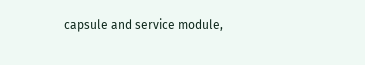capsule and service module,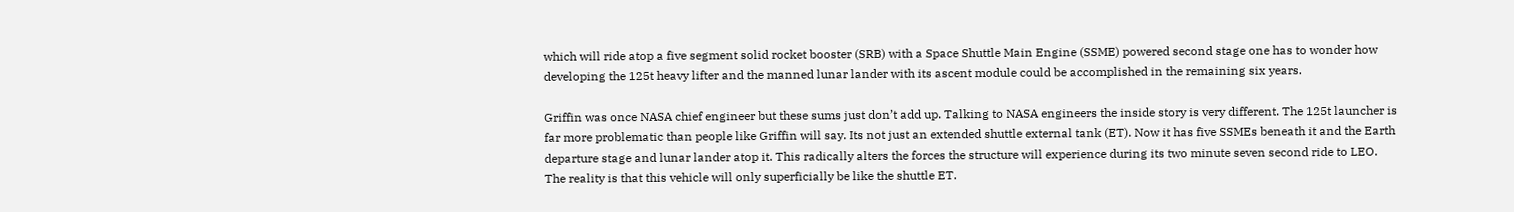which will ride atop a five segment solid rocket booster (SRB) with a Space Shuttle Main Engine (SSME) powered second stage one has to wonder how developing the 125t heavy lifter and the manned lunar lander with its ascent module could be accomplished in the remaining six years.

Griffin was once NASA chief engineer but these sums just don’t add up. Talking to NASA engineers the inside story is very different. The 125t launcher is far more problematic than people like Griffin will say. Its not just an extended shuttle external tank (ET). Now it has five SSMEs beneath it and the Earth departure stage and lunar lander atop it. This radically alters the forces the structure will experience during its two minute seven second ride to LEO. The reality is that this vehicle will only superficially be like the shuttle ET.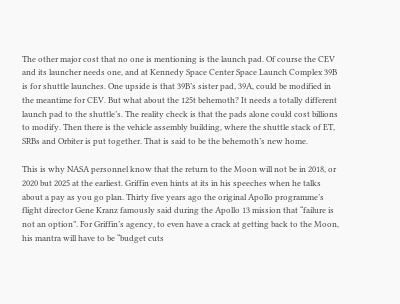The other major cost that no one is mentioning is the launch pad. Of course the CEV and its launcher needs one, and at Kennedy Space Center Space Launch Complex 39B is for shuttle launches. One upside is that 39B’s sister pad, 39A, could be modified in the meantime for CEV. But what about the 125t behemoth? It needs a totally different launch pad to the shuttle’s. The reality check is that the pads alone could cost billions to modify. Then there is the vehicle assembly building, where the shuttle stack of ET, SRBs and Orbiter is put together. That is said to be the behemoth’s new home.

This is why NASA personnel know that the return to the Moon will not be in 2018, or 2020 but 2025 at the earliest. Griffin even hints at its in his speeches when he talks about a pay as you go plan. Thirty five years ago the original Apollo programme’s flight director Gene Kranz famously said during the Apollo 13 mission that “failure is not an option”. For Griffin’s agency, to even have a crack at getting back to the Moon, his mantra will have to be “budget cuts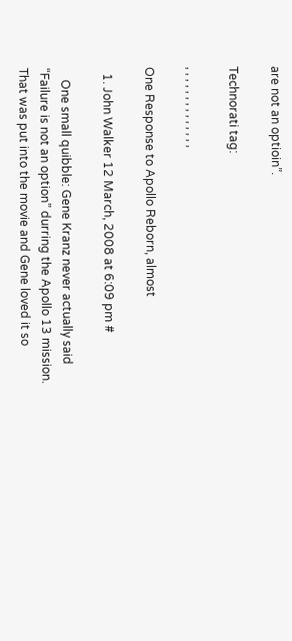are not an optioin”.

Technorati tag:

, , , , , , , , , , , , , ,

One Response to Apollo Reborn, almost

  1. John Walker 12 March, 2008 at 6:09 pm #

    One small quibble: Gene Kranz never actually said “Failure is not an option” durring the Apollo 13 mission. That was put into the movie and Gene loved it so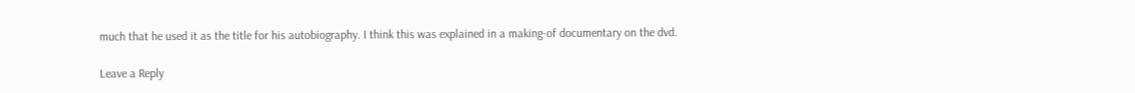much that he used it as the title for his autobiography. I think this was explained in a making-of documentary on the dvd.

Leave a Reply